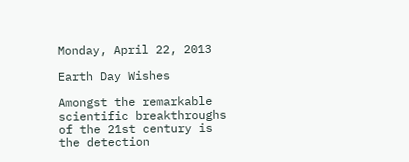Monday, April 22, 2013

Earth Day Wishes

Amongst the remarkable scientific breakthroughs of the 21st century is the detection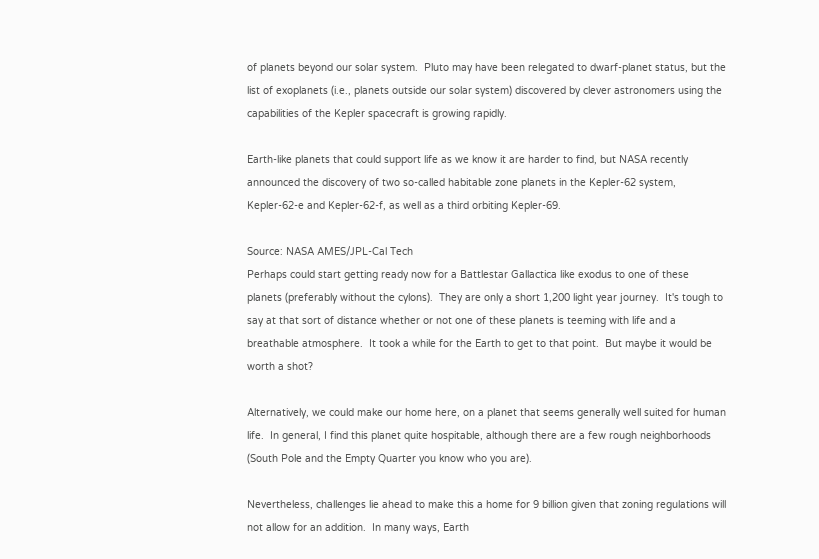of planets beyond our solar system.  Pluto may have been relegated to dwarf-planet status, but the list of exoplanets (i.e., planets outside our solar system) discovered by clever astronomers using the capabilities of the Kepler spacecraft is growing rapidly.

Earth-like planets that could support life as we know it are harder to find, but NASA recently announced the discovery of two so-called habitable zone planets in the Kepler-62 system, Kepler-62-e and Kepler-62-f, as well as a third orbiting Kepler-69.

Source: NASA AMES/JPL-Cal Tech
Perhaps could start getting ready now for a Battlestar Gallactica like exodus to one of these planets (preferably without the cylons).  They are only a short 1,200 light year journey.  It's tough to say at that sort of distance whether or not one of these planets is teeming with life and a breathable atmosphere.  It took a while for the Earth to get to that point.  But maybe it would be worth a shot?

Alternatively, we could make our home here, on a planet that seems generally well suited for human life.  In general, I find this planet quite hospitable, although there are a few rough neighborhoods (South Pole and the Empty Quarter you know who you are).

Nevertheless, challenges lie ahead to make this a home for 9 billion given that zoning regulations will not allow for an addition.  In many ways, Earth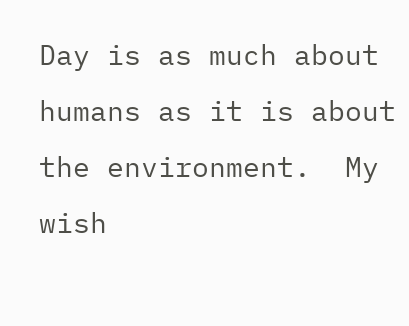Day is as much about humans as it is about the environment.  My wish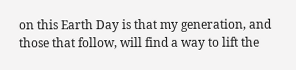on this Earth Day is that my generation, and those that follow, will find a way to lift the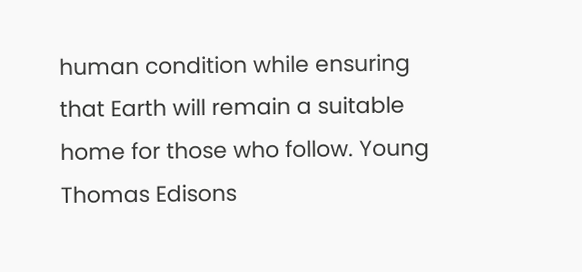human condition while ensuring that Earth will remain a suitable home for those who follow. Young Thomas Edisons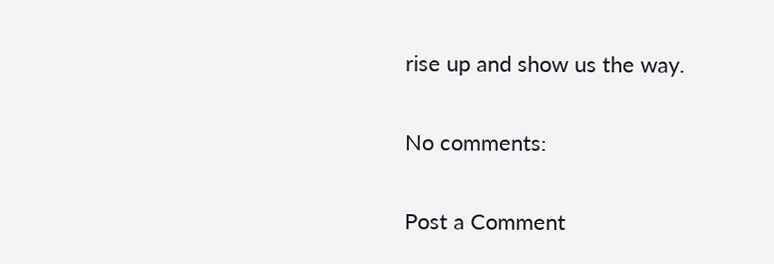rise up and show us the way.

No comments:

Post a Comment